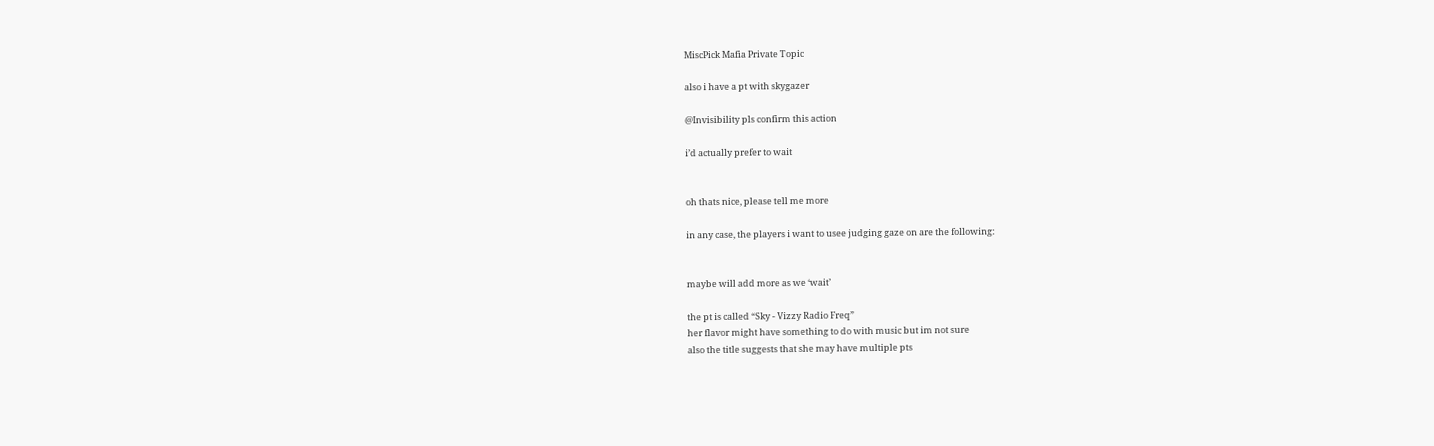MiscPick Mafia Private Topic

also i have a pt with skygazer

@Invisibility pls confirm this action

i’d actually prefer to wait


oh thats nice, please tell me more

in any case, the players i want to usee judging gaze on are the following:


maybe will add more as we ‘wait’

the pt is called “Sky - Vizzy Radio Freq”
her flavor might have something to do with music but im not sure
also the title suggests that she may have multiple pts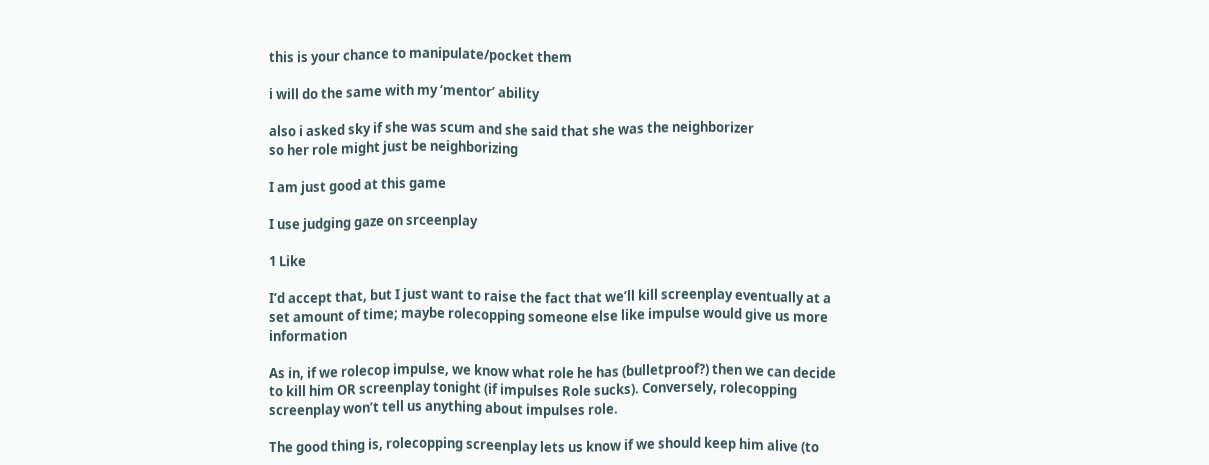this is your chance to manipulate/pocket them

i will do the same with my ‘mentor’ ability

also i asked sky if she was scum and she said that she was the neighborizer
so her role might just be neighborizing

I am just good at this game

I use judging gaze on srceenplay

1 Like

I’d accept that, but I just want to raise the fact that we’ll kill screenplay eventually at a set amount of time; maybe rolecopping someone else like impulse would give us more information

As in, if we rolecop impulse, we know what role he has (bulletproof?) then we can decide to kill him OR screenplay tonight (if impulses Role sucks). Conversely, rolecopping screenplay won’t tell us anything about impulses role.

The good thing is, rolecopping screenplay lets us know if we should keep him alive (to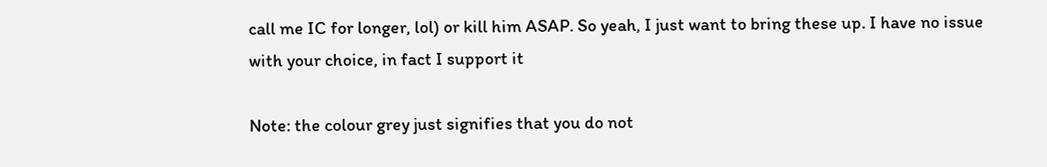call me IC for longer, lol) or kill him ASAP. So yeah, I just want to bring these up. I have no issue with your choice, in fact I support it

Note: the colour grey just signifies that you do not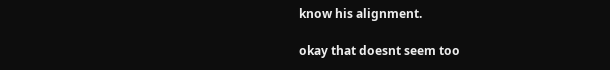know his alignment.

okay that doesnt seem too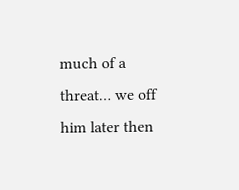much of a threat… we off him later then